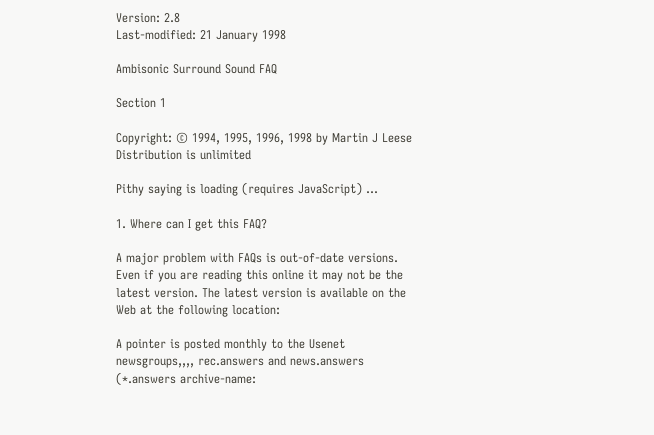Version: 2.8
Last-modified: 21 January 1998

Ambisonic Surround Sound FAQ

Section 1

Copyright: © 1994, 1995, 1996, 1998 by Martin J Leese
Distribution is unlimited

Pithy saying is loading (requires JavaScript) ...

1. Where can I get this FAQ?

A major problem with FAQs is out-of-date versions. Even if you are reading this online it may not be the latest version. The latest version is available on the Web at the following location:

A pointer is posted monthly to the Usenet newsgroups,,,, rec.answers and news.answers (*.answers archive-name: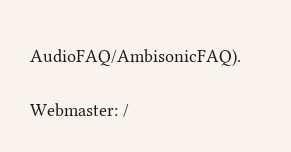AudioFAQ/AmbisonicFAQ).

Webmaster: /